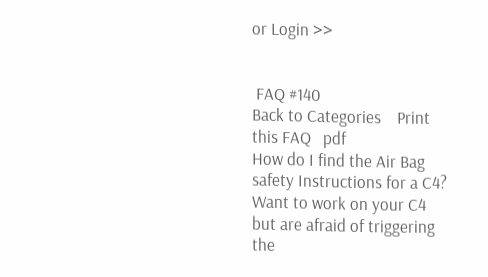or Login >>


 FAQ #140
Back to Categories    Print this FAQ   pdf
How do I find the Air Bag safety Instructions for a C4?
Want to work on your C4 but are afraid of triggering the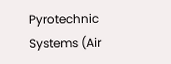Pyrotechnic Systems (Air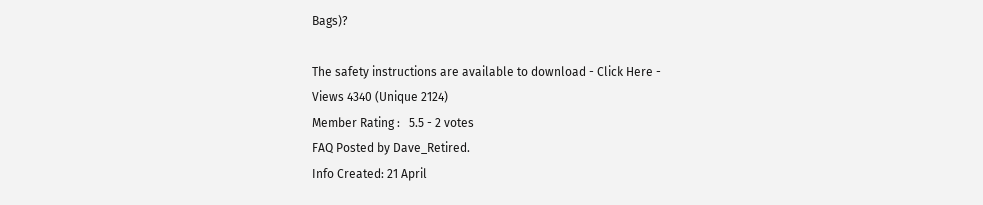Bags)?

The safety instructions are available to download - Click Here -
Views 4340 (Unique 2124)
Member Rating :   5.5 - 2 votes
FAQ Posted by Dave_Retired.
Info Created: 21 April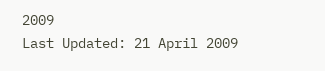2009
Last Updated: 21 April 2009